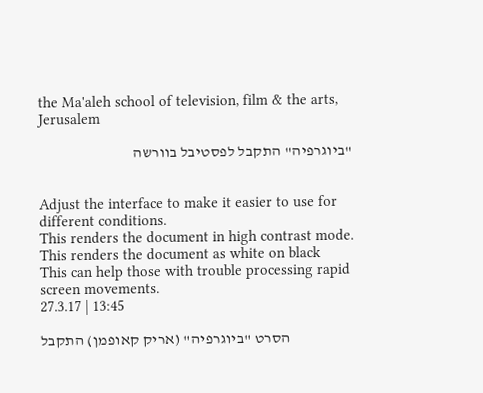the Ma'aleh school of television, film & the arts, Jerusalem

"ביוגרפיה" התקבל לפסטיבל בוורשה


Adjust the interface to make it easier to use for different conditions.
This renders the document in high contrast mode.
This renders the document as white on black
This can help those with trouble processing rapid screen movements.
27.3.17 | 13:45

הסרט "ביוגרפיה" (אריק קאופמן) התקבל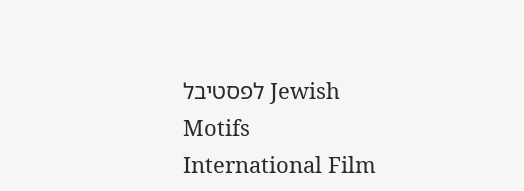לפסטיבל Jewish Motifs International Film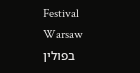Festival Warsaw בפולין